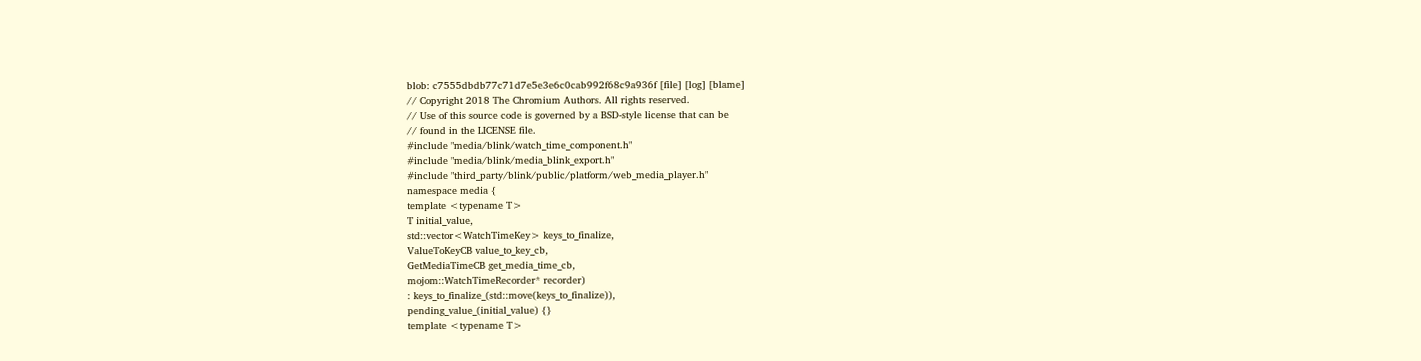blob: c7555dbdb77c71d7e5e3e6c0cab992f68c9a936f [file] [log] [blame]
// Copyright 2018 The Chromium Authors. All rights reserved.
// Use of this source code is governed by a BSD-style license that can be
// found in the LICENSE file.
#include "media/blink/watch_time_component.h"
#include "media/blink/media_blink_export.h"
#include "third_party/blink/public/platform/web_media_player.h"
namespace media {
template <typename T>
T initial_value,
std::vector<WatchTimeKey> keys_to_finalize,
ValueToKeyCB value_to_key_cb,
GetMediaTimeCB get_media_time_cb,
mojom::WatchTimeRecorder* recorder)
: keys_to_finalize_(std::move(keys_to_finalize)),
pending_value_(initial_value) {}
template <typename T>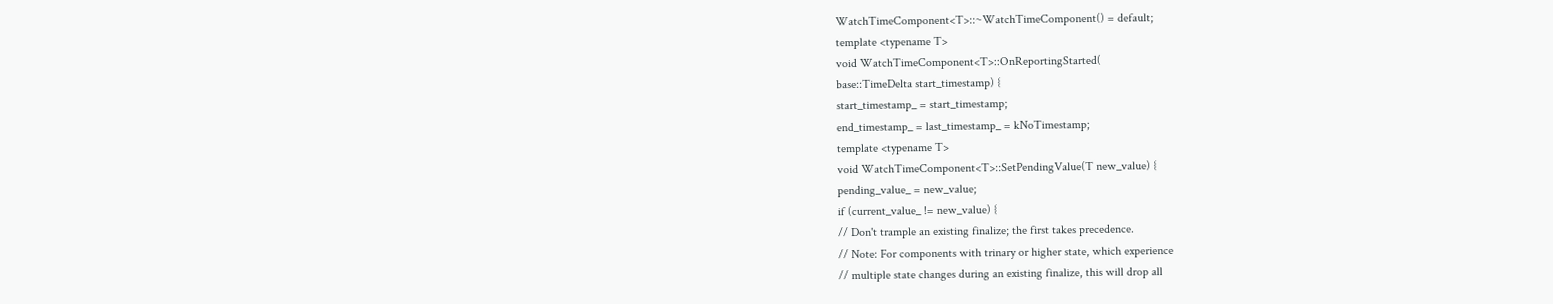WatchTimeComponent<T>::~WatchTimeComponent() = default;
template <typename T>
void WatchTimeComponent<T>::OnReportingStarted(
base::TimeDelta start_timestamp) {
start_timestamp_ = start_timestamp;
end_timestamp_ = last_timestamp_ = kNoTimestamp;
template <typename T>
void WatchTimeComponent<T>::SetPendingValue(T new_value) {
pending_value_ = new_value;
if (current_value_ != new_value) {
// Don't trample an existing finalize; the first takes precedence.
// Note: For components with trinary or higher state, which experience
// multiple state changes during an existing finalize, this will drop all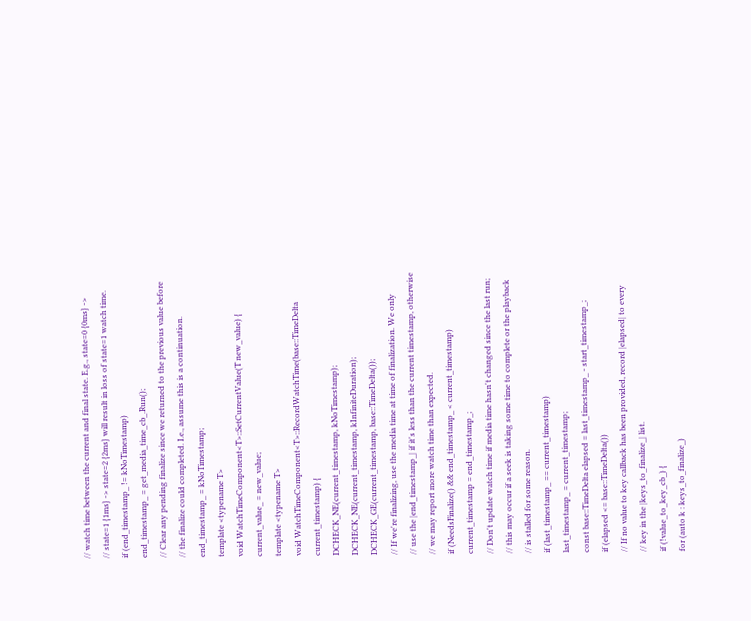// watch time between the current and final state. E.g., state=0 {0ms} ->
// state=1 {1ms} -> state=2 {2ms} will result in loss of state=1 watch time.
if (end_timestamp_ != kNoTimestamp)
end_timestamp_ = get_media_time_cb_.Run();
// Clear any pending finalize since we returned to the previous value before
// the finalize could completed. I.e., assume this is a continuation.
end_timestamp_ = kNoTimestamp;
template <typename T>
void WatchTimeComponent<T>::SetCurrentValue(T new_value) {
current_value_ = new_value;
template <typename T>
void WatchTimeComponent<T>::RecordWatchTime(base::TimeDelta current_timestamp) {
DCHECK_NE(current_timestamp, kNoTimestamp);
DCHECK_NE(current_timestamp, kInfiniteDuration);
DCHECK_GE(current_timestamp, base::TimeDelta());
// If we're finalizing, use the media time at time of finalization. We only
// use the |end_timestamp_| if it's less than the current timestamp, otherwise
// we may report more watch time than expected.
if (NeedsFinalize() && end_timestamp_ < current_timestamp)
current_timestamp = end_timestamp_;
// Don't update watch time if media time hasn't changed since the last run;
// this may occur if a seek is taking some time to complete or the playback
// is stalled for some reason.
if (last_timestamp_ == current_timestamp)
last_timestamp_ = current_timestamp;
const base::TimeDelta elapsed = last_timestamp_ - start_timestamp_;
if (elapsed <= base::TimeDelta())
// If no value to key callback has been provided, record |elapsed| to every
// key in the |keys_to_finalize_| list.
if (!value_to_key_cb_) {
for (auto k : keys_to_finalize_)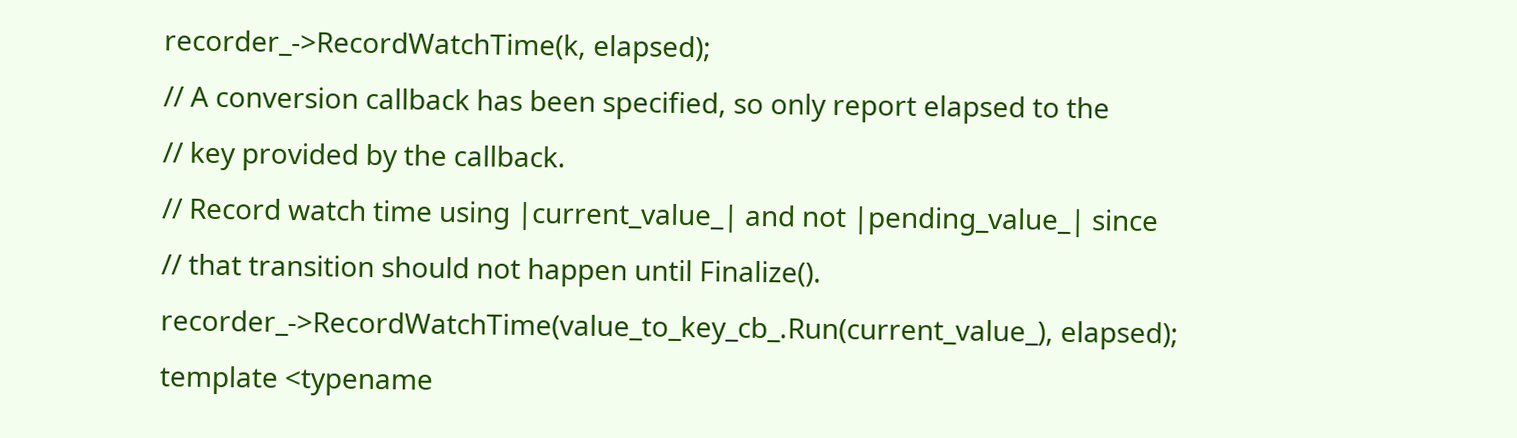recorder_->RecordWatchTime(k, elapsed);
// A conversion callback has been specified, so only report elapsed to the
// key provided by the callback.
// Record watch time using |current_value_| and not |pending_value_| since
// that transition should not happen until Finalize().
recorder_->RecordWatchTime(value_to_key_cb_.Run(current_value_), elapsed);
template <typename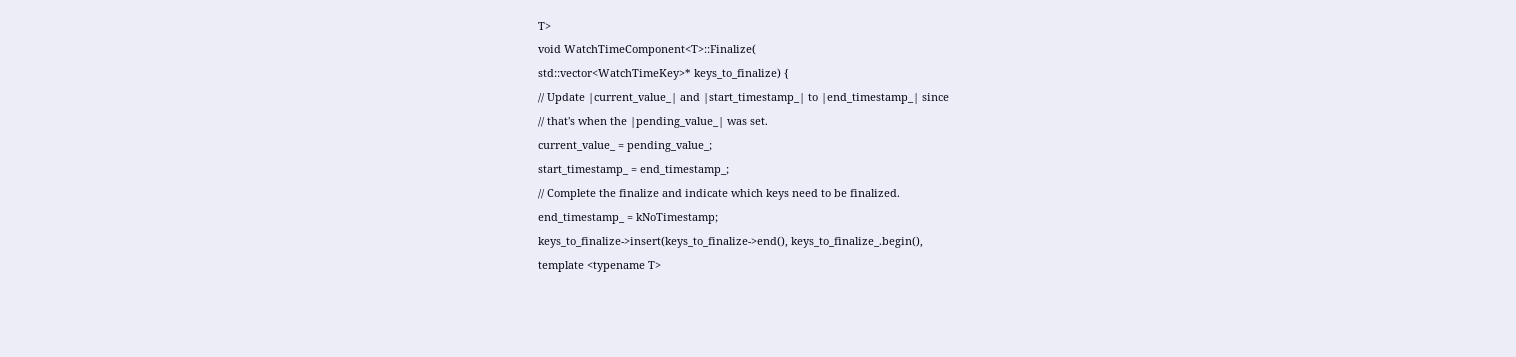T>
void WatchTimeComponent<T>::Finalize(
std::vector<WatchTimeKey>* keys_to_finalize) {
// Update |current_value_| and |start_timestamp_| to |end_timestamp_| since
// that's when the |pending_value_| was set.
current_value_ = pending_value_;
start_timestamp_ = end_timestamp_;
// Complete the finalize and indicate which keys need to be finalized.
end_timestamp_ = kNoTimestamp;
keys_to_finalize->insert(keys_to_finalize->end(), keys_to_finalize_.begin(),
template <typename T>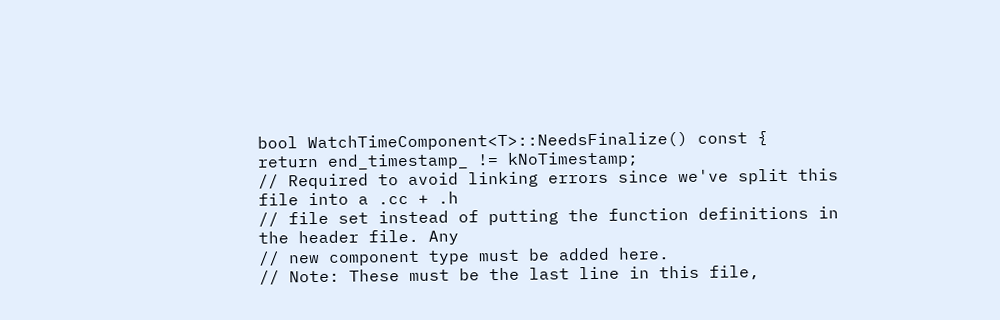bool WatchTimeComponent<T>::NeedsFinalize() const {
return end_timestamp_ != kNoTimestamp;
// Required to avoid linking errors since we've split this file into a .cc + .h
// file set instead of putting the function definitions in the header file. Any
// new component type must be added here.
// Note: These must be the last line in this file,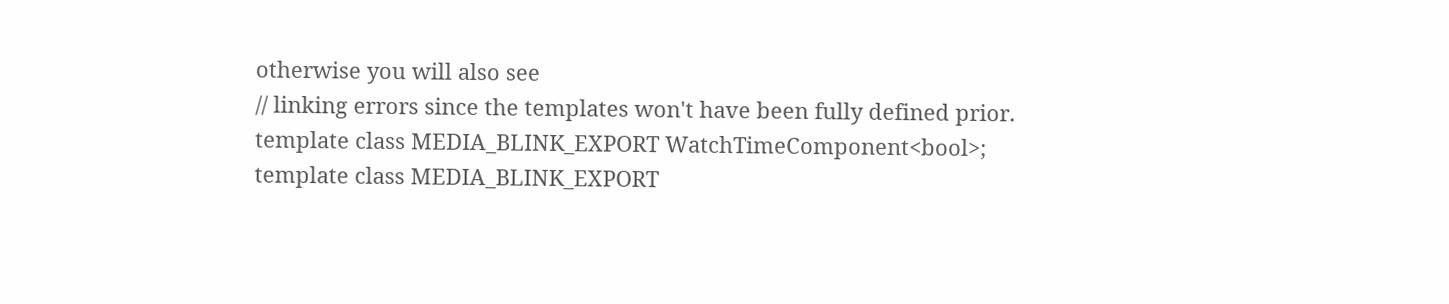otherwise you will also see
// linking errors since the templates won't have been fully defined prior.
template class MEDIA_BLINK_EXPORT WatchTimeComponent<bool>;
template class MEDIA_BLINK_EXPORT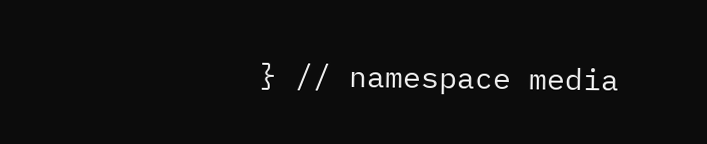} // namespace media